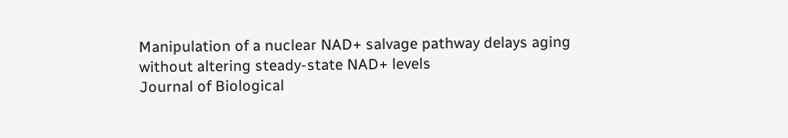Manipulation of a nuclear NAD+ salvage pathway delays aging without altering steady-state NAD+ levels
Journal of Biological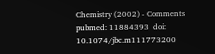Chemistry (2002) - Comments
pubmed: 11884393  doi: 10.1074/jbc.m111773200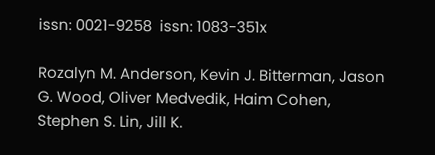issn: 0021-9258  issn: 1083-351x

Rozalyn M. Anderson, Kevin J. Bitterman, Jason G. Wood, Oliver Medvedik, Haim Cohen, Stephen S. Lin, Jill K.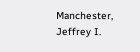Manchester, Jeffrey I.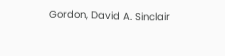Gordon, David A. Sinclair